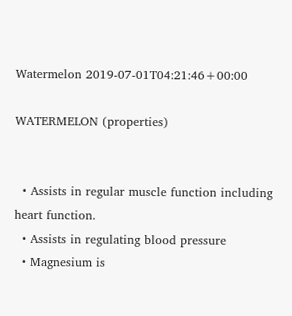Watermelon 2019-07-01T04:21:46+00:00

WATERMELON (properties)


  • Assists in regular muscle function including heart function.
  • Assists in regulating blood pressure
  • Magnesium is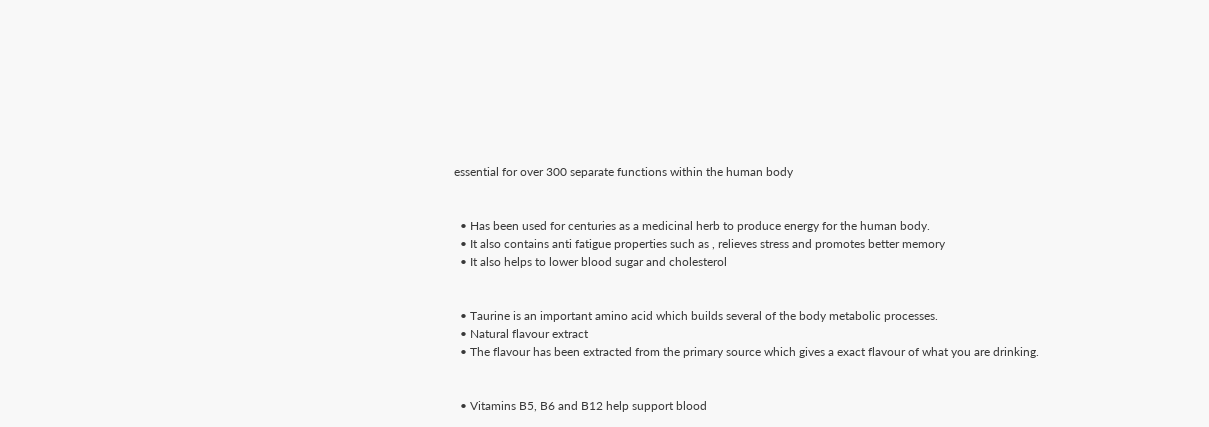essential for over 300 separate functions within the human body


  • Has been used for centuries as a medicinal herb to produce energy for the human body.
  • It also contains anti fatigue properties such as , relieves stress and promotes better memory
  • It also helps to lower blood sugar and cholesterol


  • Taurine is an important amino acid which builds several of the body metabolic processes.
  • Natural flavour extract
  • The flavour has been extracted from the primary source which gives a exact flavour of what you are drinking.


  • Vitamins B5, B6 and B12 help support blood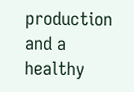production and a healthy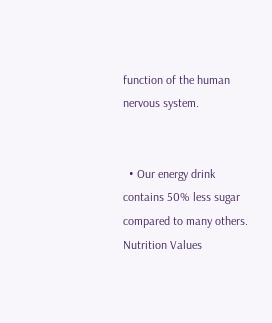function of the human nervous system.


  • Our energy drink contains 50% less sugar compared to many others.
Nutrition Values